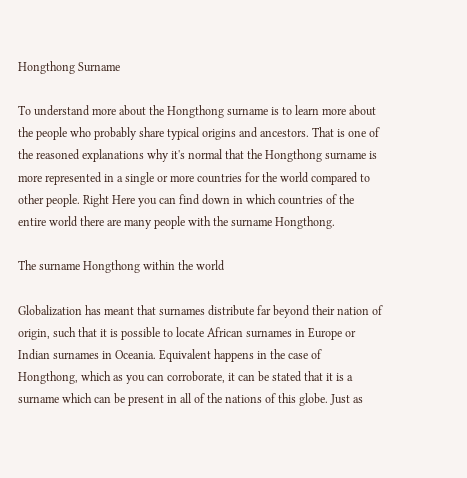Hongthong Surname

To understand more about the Hongthong surname is to learn more about the people who probably share typical origins and ancestors. That is one of the reasoned explanations why it's normal that the Hongthong surname is more represented in a single or more countries for the world compared to other people. Right Here you can find down in which countries of the entire world there are many people with the surname Hongthong.

The surname Hongthong within the world

Globalization has meant that surnames distribute far beyond their nation of origin, such that it is possible to locate African surnames in Europe or Indian surnames in Oceania. Equivalent happens in the case of Hongthong, which as you can corroborate, it can be stated that it is a surname which can be present in all of the nations of this globe. Just as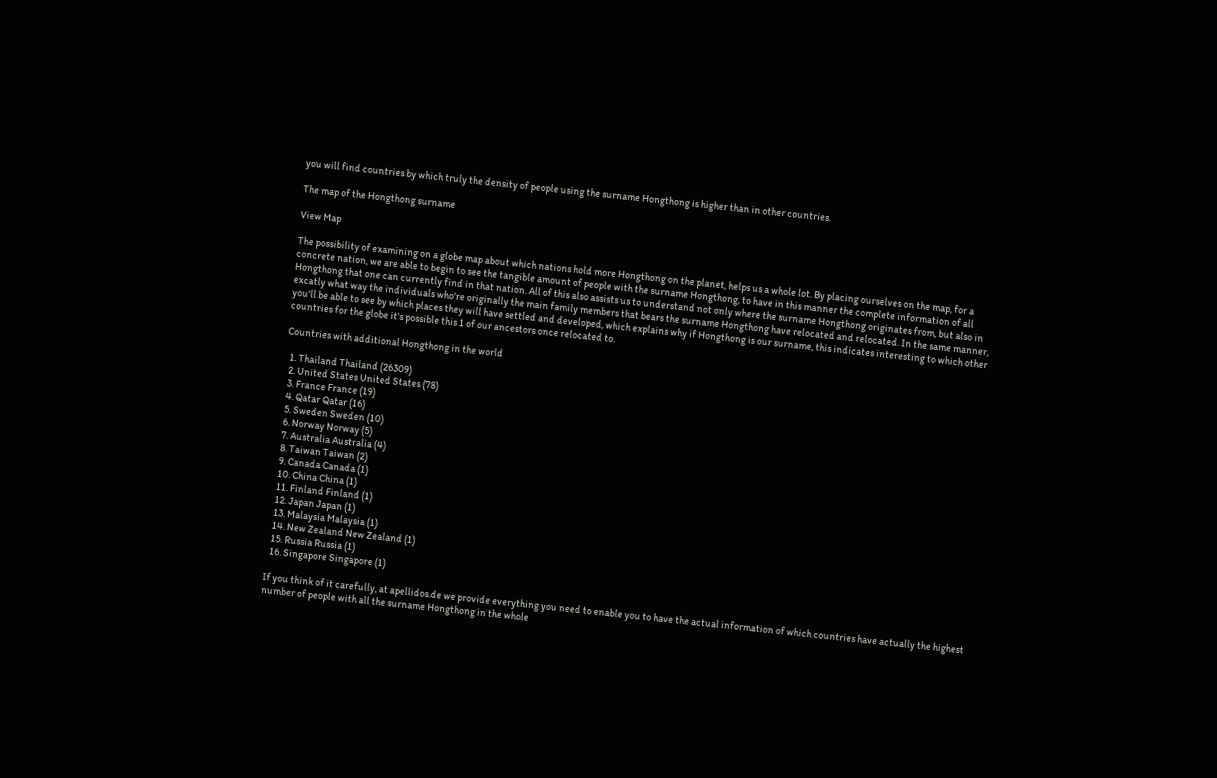you will find countries by which truly the density of people using the surname Hongthong is higher than in other countries.

The map of the Hongthong surname

View Map

The possibility of examining on a globe map about which nations hold more Hongthong on the planet, helps us a whole lot. By placing ourselves on the map, for a concrete nation, we are able to begin to see the tangible amount of people with the surname Hongthong, to have in this manner the complete information of all Hongthong that one can currently find in that nation. All of this also assists us to understand not only where the surname Hongthong originates from, but also in excatly what way the individuals who're originally the main family members that bears the surname Hongthong have relocated and relocated. In the same manner, you'll be able to see by which places they will have settled and developed, which explains why if Hongthong is our surname, this indicates interesting to which other countries for the globe it's possible this 1 of our ancestors once relocated to.

Countries with additional Hongthong in the world

  1. Thailand Thailand (26309)
  2. United States United States (78)
  3. France France (19)
  4. Qatar Qatar (16)
  5. Sweden Sweden (10)
  6. Norway Norway (5)
  7. Australia Australia (4)
  8. Taiwan Taiwan (2)
  9. Canada Canada (1)
  10. China China (1)
  11. Finland Finland (1)
  12. Japan Japan (1)
  13. Malaysia Malaysia (1)
  14. New Zealand New Zealand (1)
  15. Russia Russia (1)
  16. Singapore Singapore (1)

If you think of it carefully, at apellidos.de we provide everything you need to enable you to have the actual information of which countries have actually the highest number of people with all the surname Hongthong in the whole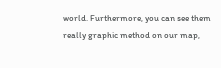world. Furthermore, you can see them really graphic method on our map,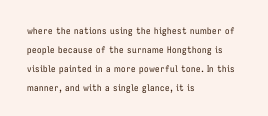where the nations using the highest number of people because of the surname Hongthong is visible painted in a more powerful tone. In this manner, and with a single glance, it is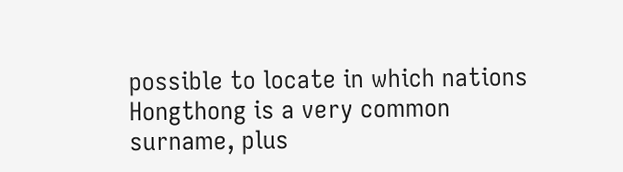possible to locate in which nations Hongthong is a very common surname, plus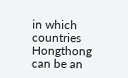in which countries Hongthong can be an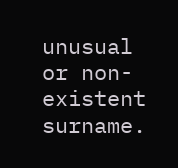unusual or non-existent surname.